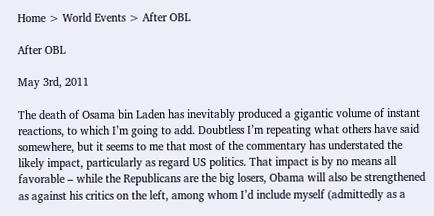Home > World Events > After OBL

After OBL

May 3rd, 2011

The death of Osama bin Laden has inevitably produced a gigantic volume of instant reactions, to which I’m going to add. Doubtless I’m repeating what others have said somewhere, but it seems to me that most of the commentary has understated the likely impact, particularly as regard US politics. That impact is by no means all favorable – while the Republicans are the big losers, Obama will also be strengthened as against his critics on the left, among whom I’d include myself (admittedly as a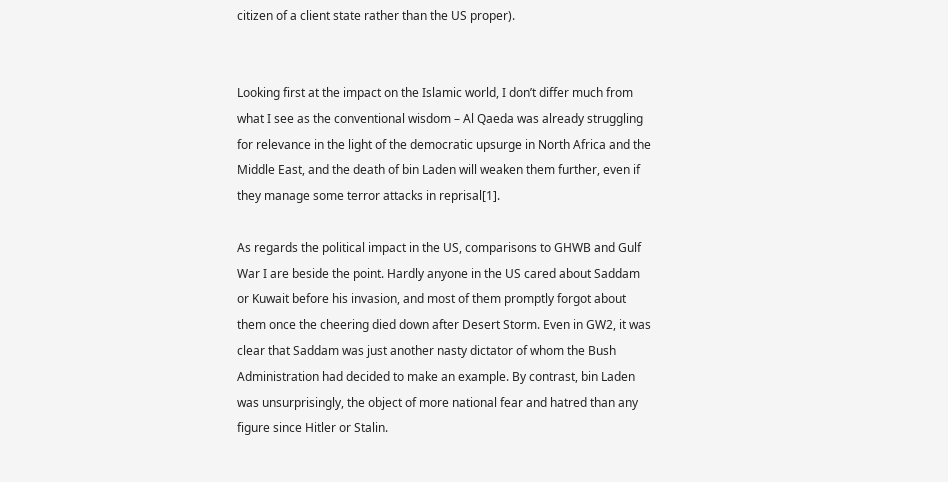citizen of a client state rather than the US proper).


Looking first at the impact on the Islamic world, I don’t differ much from what I see as the conventional wisdom – Al Qaeda was already struggling for relevance in the light of the democratic upsurge in North Africa and the Middle East, and the death of bin Laden will weaken them further, even if they manage some terror attacks in reprisal[1].

As regards the political impact in the US, comparisons to GHWB and Gulf War I are beside the point. Hardly anyone in the US cared about Saddam or Kuwait before his invasion, and most of them promptly forgot about them once the cheering died down after Desert Storm. Even in GW2, it was clear that Saddam was just another nasty dictator of whom the Bush Administration had decided to make an example. By contrast, bin Laden was unsurprisingly, the object of more national fear and hatred than any figure since Hitler or Stalin.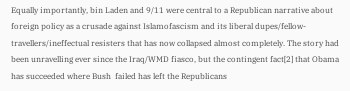Equally importantly, bin Laden and 9/11 were central to a Republican narrative about foreign policy as a crusade against Islamofascism and its liberal dupes/fellow-travellers/ineffectual resisters that has now collapsed almost completely. The story had been unravelling ever since the Iraq/WMD fiasco, but the contingent fact[2] that Obama has succeeded where Bush  failed has left the Republicans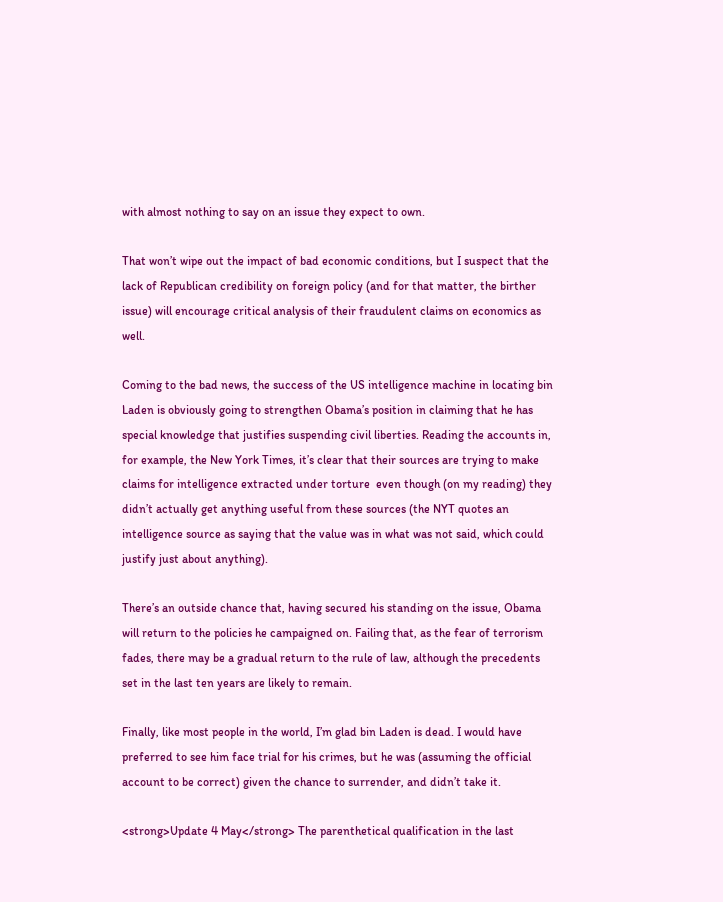with almost nothing to say on an issue they expect to own.

That won’t wipe out the impact of bad economic conditions, but I suspect that the lack of Republican credibility on foreign policy (and for that matter, the birther issue) will encourage critical analysis of their fraudulent claims on economics as well.

Coming to the bad news, the success of the US intelligence machine in locating bin Laden is obviously going to strengthen Obama’s position in claiming that he has special knowledge that justifies suspending civil liberties. Reading the accounts in, for example, the New York Times, it’s clear that their sources are trying to make claims for intelligence extracted under torture  even though (on my reading) they didn’t actually get anything useful from these sources (the NYT quotes an intelligence source as saying that the value was in what was not said, which could justify just about anything).

There’s an outside chance that, having secured his standing on the issue, Obama will return to the policies he campaigned on. Failing that, as the fear of terrorism fades, there may be a gradual return to the rule of law, although the precedents set in the last ten years are likely to remain.

Finally, like most people in the world, I’m glad bin Laden is dead. I would have preferred to see him face trial for his crimes, but he was (assuming the official account to be correct) given the chance to surrender, and didn’t take it.

<strong>Update 4 May</strong> The parenthetical qualification in the last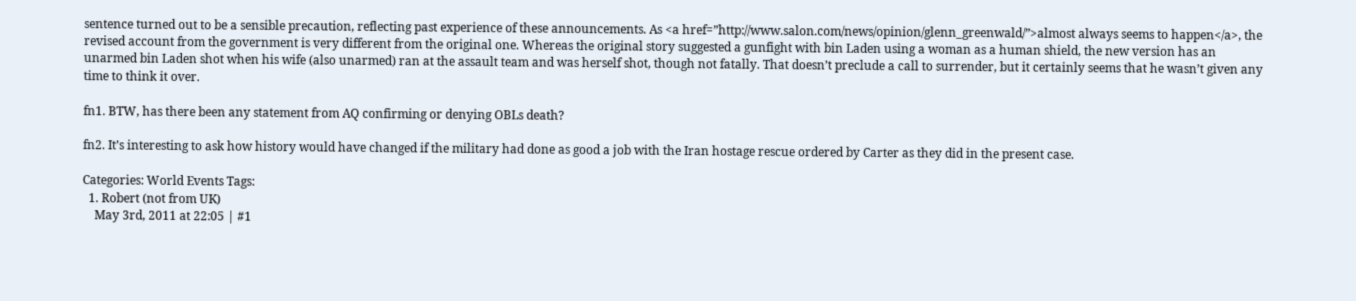sentence turned out to be a sensible precaution, reflecting past experience of these announcements. As <a href=”http://www.salon.com/news/opinion/glenn_greenwald/”>almost always seems to happen</a>, the revised account from the government is very different from the original one. Whereas the original story suggested a gunfight with bin Laden using a woman as a human shield, the new version has an unarmed bin Laden shot when his wife (also unarmed) ran at the assault team and was herself shot, though not fatally. That doesn’t preclude a call to surrender, but it certainly seems that he wasn’t given any time to think it over.

fn1. BTW, has there been any statement from AQ confirming or denying OBLs death?

fn2. It’s interesting to ask how history would have changed if the military had done as good a job with the Iran hostage rescue ordered by Carter as they did in the present case.

Categories: World Events Tags:
  1. Robert (not from UK)
    May 3rd, 2011 at 22:05 | #1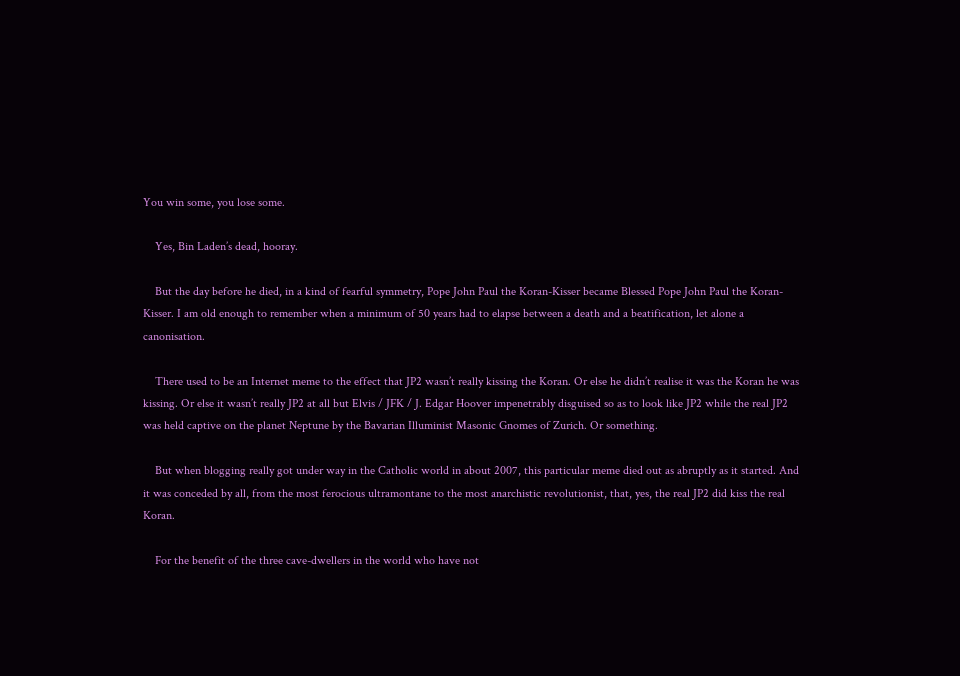You win some, you lose some.

    Yes, Bin Laden’s dead, hooray.

    But the day before he died, in a kind of fearful symmetry, Pope John Paul the Koran-Kisser became Blessed Pope John Paul the Koran-Kisser. I am old enough to remember when a minimum of 50 years had to elapse between a death and a beatification, let alone a canonisation.

    There used to be an Internet meme to the effect that JP2 wasn’t really kissing the Koran. Or else he didn’t realise it was the Koran he was kissing. Or else it wasn’t really JP2 at all but Elvis / JFK / J. Edgar Hoover impenetrably disguised so as to look like JP2 while the real JP2 was held captive on the planet Neptune by the Bavarian Illuminist Masonic Gnomes of Zurich. Or something.

    But when blogging really got under way in the Catholic world in about 2007, this particular meme died out as abruptly as it started. And it was conceded by all, from the most ferocious ultramontane to the most anarchistic revolutionist, that, yes, the real JP2 did kiss the real Koran.

    For the benefit of the three cave-dwellers in the world who have not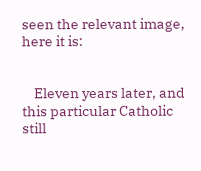seen the relevant image, here it is:


    Eleven years later, and this particular Catholic still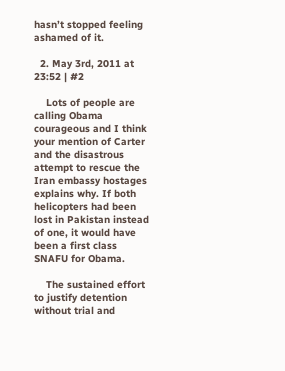hasn’t stopped feeling ashamed of it.

  2. May 3rd, 2011 at 23:52 | #2

    Lots of people are calling Obama courageous and I think your mention of Carter and the disastrous attempt to rescue the Iran embassy hostages explains why. If both helicopters had been lost in Pakistan instead of one, it would have been a first class SNAFU for Obama.

    The sustained effort to justify detention without trial and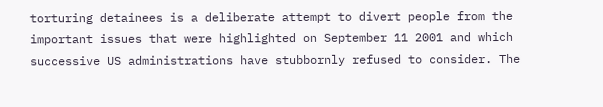torturing detainees is a deliberate attempt to divert people from the important issues that were highlighted on September 11 2001 and which successive US administrations have stubbornly refused to consider. The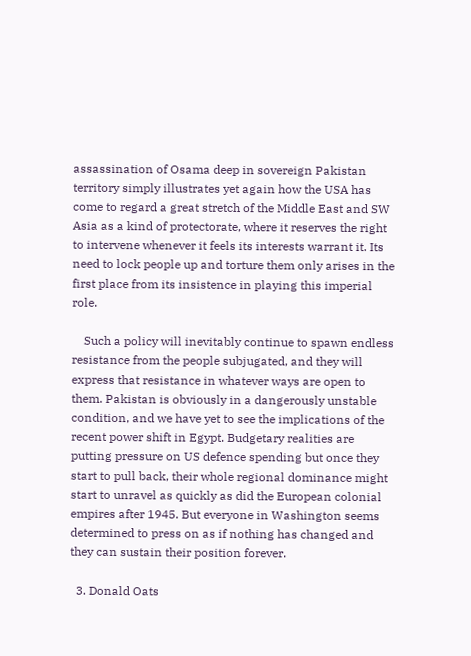assassination of Osama deep in sovereign Pakistan territory simply illustrates yet again how the USA has come to regard a great stretch of the Middle East and SW Asia as a kind of protectorate, where it reserves the right to intervene whenever it feels its interests warrant it. Its need to lock people up and torture them only arises in the first place from its insistence in playing this imperial role.

    Such a policy will inevitably continue to spawn endless resistance from the people subjugated, and they will express that resistance in whatever ways are open to them. Pakistan is obviously in a dangerously unstable condition, and we have yet to see the implications of the recent power shift in Egypt. Budgetary realities are putting pressure on US defence spending but once they start to pull back, their whole regional dominance might start to unravel as quickly as did the European colonial empires after 1945. But everyone in Washington seems determined to press on as if nothing has changed and they can sustain their position forever.

  3. Donald Oats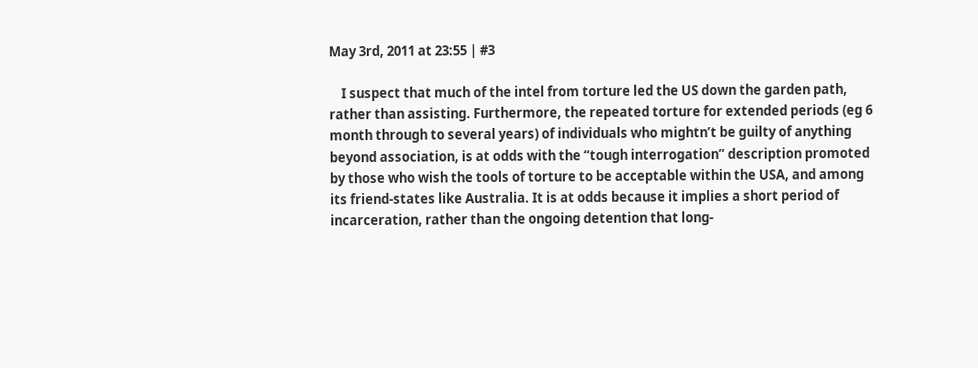May 3rd, 2011 at 23:55 | #3

    I suspect that much of the intel from torture led the US down the garden path, rather than assisting. Furthermore, the repeated torture for extended periods (eg 6 month through to several years) of individuals who mightn’t be guilty of anything beyond association, is at odds with the “tough interrogation” description promoted by those who wish the tools of torture to be acceptable within the USA, and among its friend-states like Australia. It is at odds because it implies a short period of incarceration, rather than the ongoing detention that long-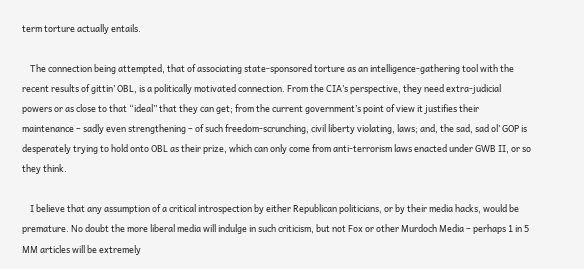term torture actually entails.

    The connection being attempted, that of associating state-sponsored torture as an intelligence-gathering tool with the recent results of gittin’ OBL, is a politically motivated connection. From the CIA’s perspective, they need extra-judicial powers or as close to that “ideal” that they can get; from the current government’s point of view it justifies their maintenance – sadly even strengthening – of such freedom-scrunching, civil liberty violating, laws; and, the sad, sad ol’ GOP is desperately trying to hold onto OBL as their prize, which can only come from anti-terrorism laws enacted under GWB II, or so they think.

    I believe that any assumption of a critical introspection by either Republican politicians, or by their media hacks, would be premature. No doubt the more liberal media will indulge in such criticism, but not Fox or other Murdoch Media – perhaps 1 in 5 MM articles will be extremely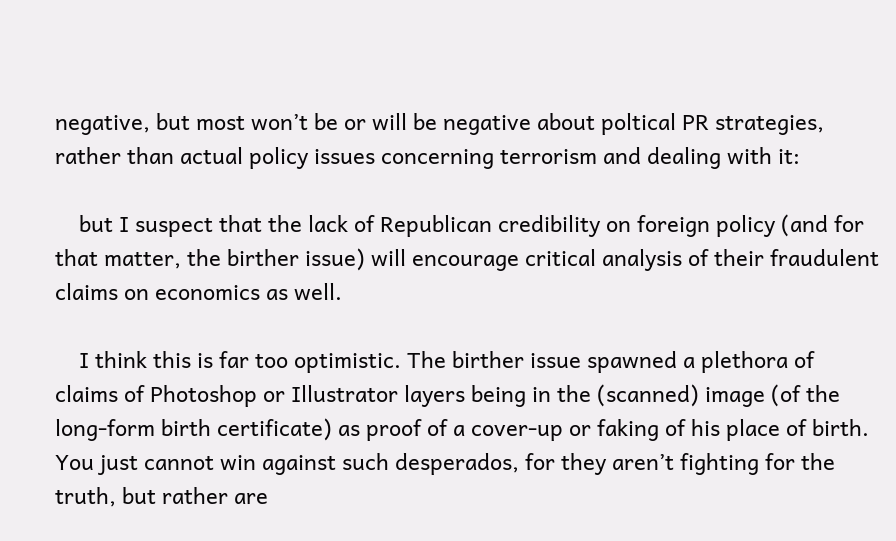negative, but most won’t be or will be negative about poltical PR strategies, rather than actual policy issues concerning terrorism and dealing with it:

    but I suspect that the lack of Republican credibility on foreign policy (and for that matter, the birther issue) will encourage critical analysis of their fraudulent claims on economics as well.

    I think this is far too optimistic. The birther issue spawned a plethora of claims of Photoshop or Illustrator layers being in the (scanned) image (of the long-form birth certificate) as proof of a cover-up or faking of his place of birth. You just cannot win against such desperados, for they aren’t fighting for the truth, but rather are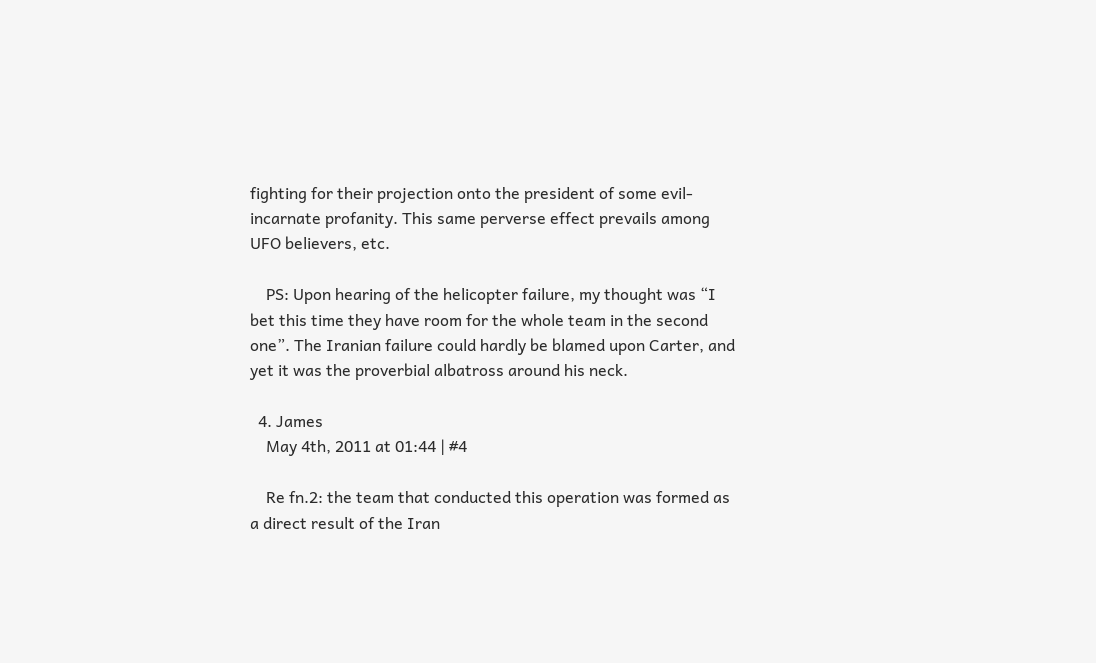fighting for their projection onto the president of some evil-incarnate profanity. This same perverse effect prevails among UFO believers, etc.

    PS: Upon hearing of the helicopter failure, my thought was “I bet this time they have room for the whole team in the second one”. The Iranian failure could hardly be blamed upon Carter, and yet it was the proverbial albatross around his neck.

  4. James
    May 4th, 2011 at 01:44 | #4

    Re fn.2: the team that conducted this operation was formed as a direct result of the Iran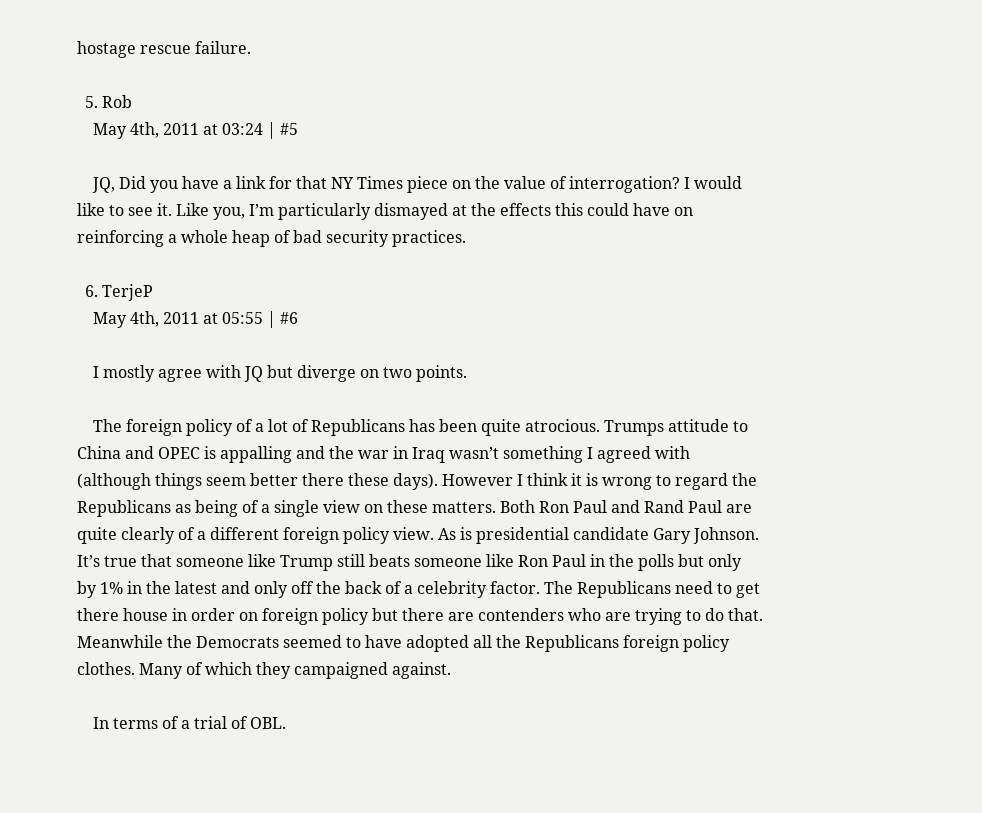hostage rescue failure.

  5. Rob
    May 4th, 2011 at 03:24 | #5

    JQ, Did you have a link for that NY Times piece on the value of interrogation? I would like to see it. Like you, I’m particularly dismayed at the effects this could have on reinforcing a whole heap of bad security practices.

  6. TerjeP
    May 4th, 2011 at 05:55 | #6

    I mostly agree with JQ but diverge on two points.

    The foreign policy of a lot of Republicans has been quite atrocious. Trumps attitude to China and OPEC is appalling and the war in Iraq wasn’t something I agreed with (although things seem better there these days). However I think it is wrong to regard the Republicans as being of a single view on these matters. Both Ron Paul and Rand Paul are quite clearly of a different foreign policy view. As is presidential candidate Gary Johnson. It’s true that someone like Trump still beats someone like Ron Paul in the polls but only by 1% in the latest and only off the back of a celebrity factor. The Republicans need to get there house in order on foreign policy but there are contenders who are trying to do that. Meanwhile the Democrats seemed to have adopted all the Republicans foreign policy clothes. Many of which they campaigned against.

    In terms of a trial of OBL.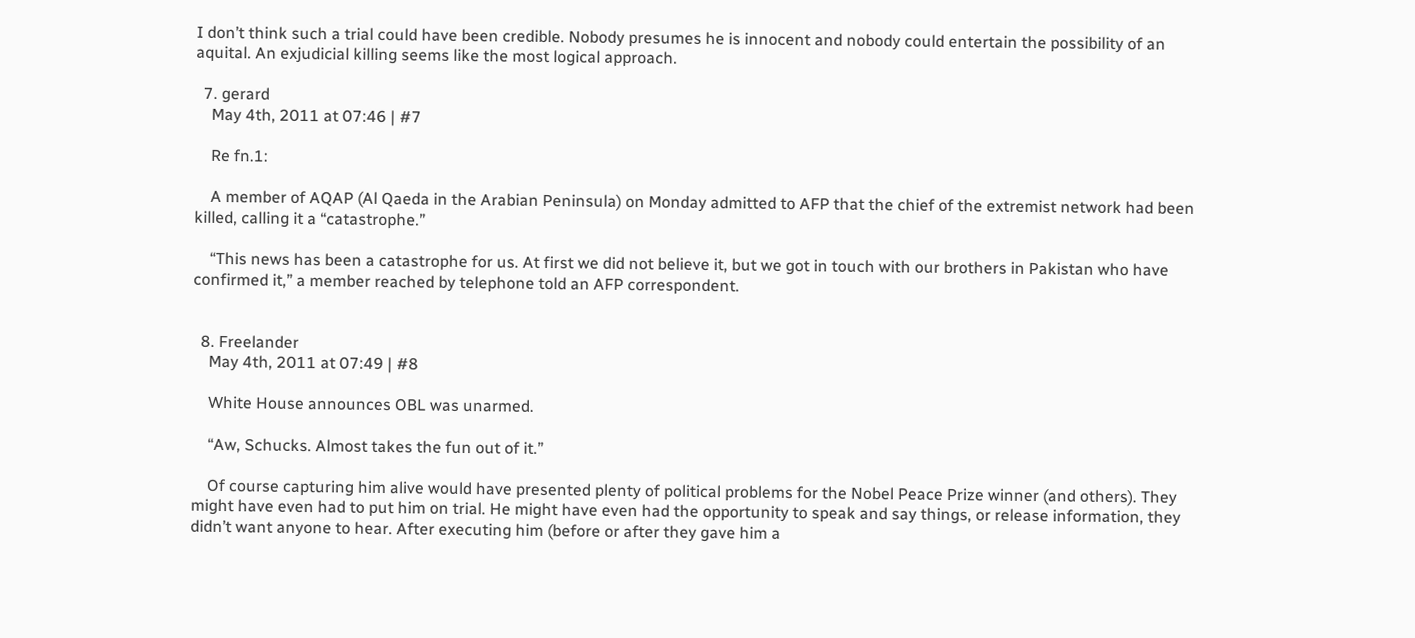I don’t think such a trial could have been credible. Nobody presumes he is innocent and nobody could entertain the possibility of an aquital. An exjudicial killing seems like the most logical approach.

  7. gerard
    May 4th, 2011 at 07:46 | #7

    Re fn.1:

    A member of AQAP (Al Qaeda in the Arabian Peninsula) on Monday admitted to AFP that the chief of the extremist network had been killed, calling it a “catastrophe.”

    “This news has been a catastrophe for us. At first we did not believe it, but we got in touch with our brothers in Pakistan who have confirmed it,” a member reached by telephone told an AFP correspondent.


  8. Freelander
    May 4th, 2011 at 07:49 | #8

    White House announces OBL was unarmed.

    “Aw, Schucks. Almost takes the fun out of it.”

    Of course capturing him alive would have presented plenty of political problems for the Nobel Peace Prize winner (and others). They might have even had to put him on trial. He might have even had the opportunity to speak and say things, or release information, they didn’t want anyone to hear. After executing him (before or after they gave him a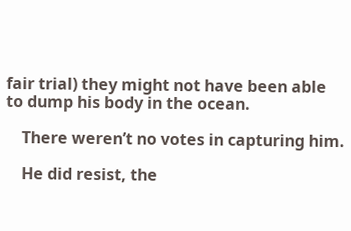fair trial) they might not have been able to dump his body in the ocean.

    There weren’t no votes in capturing him.

    He did resist, the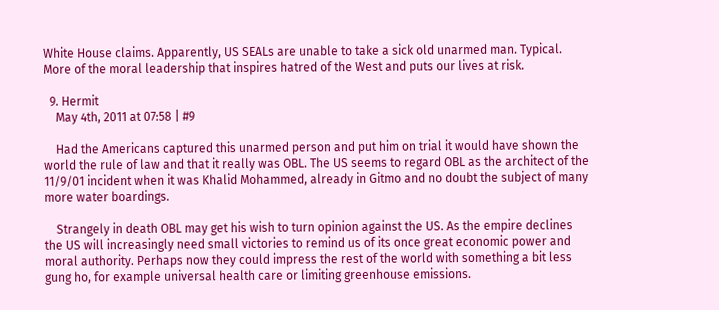White House claims. Apparently, US SEALs are unable to take a sick old unarmed man. Typical. More of the moral leadership that inspires hatred of the West and puts our lives at risk.

  9. Hermit
    May 4th, 2011 at 07:58 | #9

    Had the Americans captured this unarmed person and put him on trial it would have shown the world the rule of law and that it really was OBL. The US seems to regard OBL as the architect of the 11/9/01 incident when it was Khalid Mohammed, already in Gitmo and no doubt the subject of many more water boardings.

    Strangely in death OBL may get his wish to turn opinion against the US. As the empire declines the US will increasingly need small victories to remind us of its once great economic power and moral authority. Perhaps now they could impress the rest of the world with something a bit less gung ho, for example universal health care or limiting greenhouse emissions.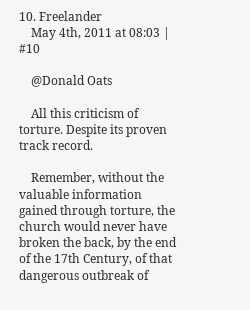10. Freelander
    May 4th, 2011 at 08:03 | #10

    @Donald Oats

    All this criticism of torture. Despite its proven track record.

    Remember, without the valuable information gained through torture, the church would never have broken the back, by the end of the 17th Century, of that dangerous outbreak of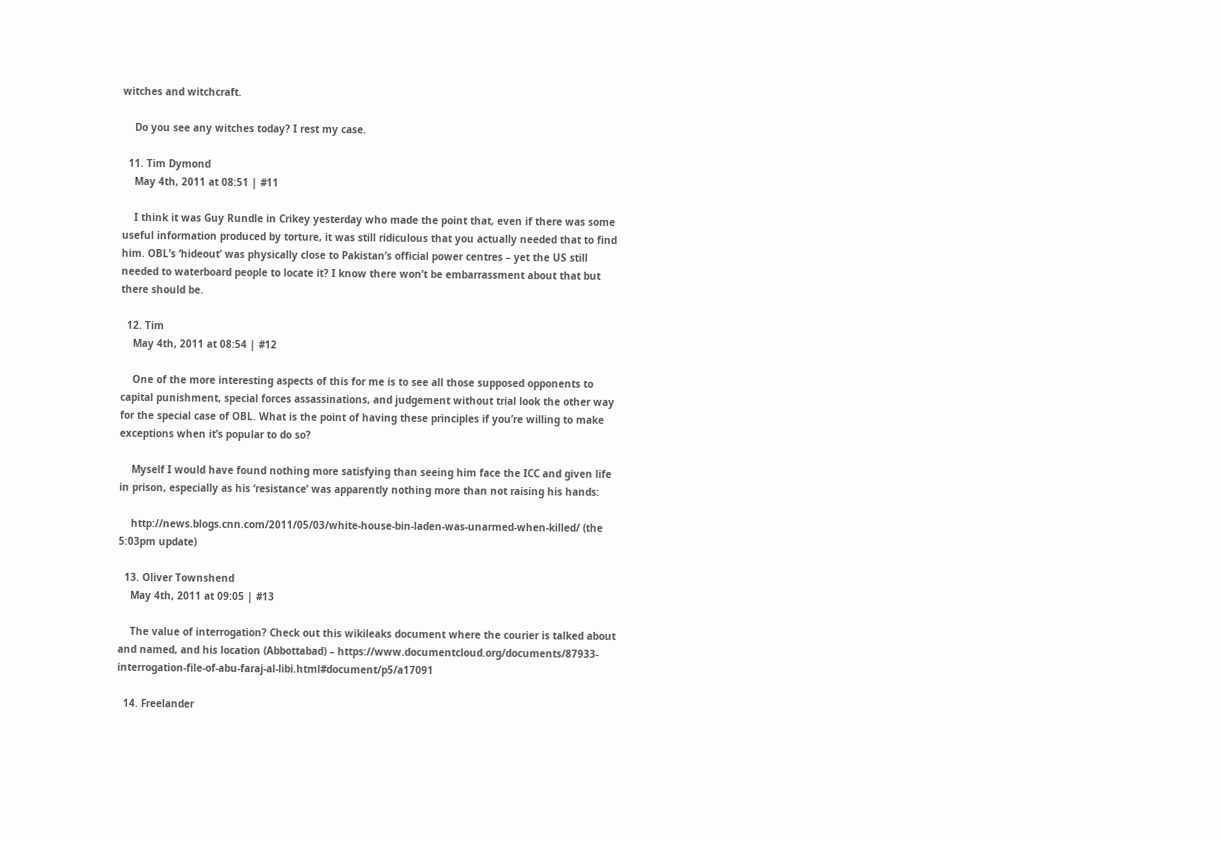witches and witchcraft.

    Do you see any witches today? I rest my case.

  11. Tim Dymond
    May 4th, 2011 at 08:51 | #11

    I think it was Guy Rundle in Crikey yesterday who made the point that, even if there was some useful information produced by torture, it was still ridiculous that you actually needed that to find him. OBL’s ‘hideout’ was physically close to Pakistan’s official power centres – yet the US still needed to waterboard people to locate it? I know there won’t be embarrassment about that but there should be.

  12. Tim
    May 4th, 2011 at 08:54 | #12

    One of the more interesting aspects of this for me is to see all those supposed opponents to capital punishment, special forces assassinations, and judgement without trial look the other way for the special case of OBL. What is the point of having these principles if you’re willing to make exceptions when it’s popular to do so?

    Myself I would have found nothing more satisfying than seeing him face the ICC and given life in prison, especially as his ‘resistance’ was apparently nothing more than not raising his hands:

    http://news.blogs.cnn.com/2011/05/03/white-house-bin-laden-was-unarmed-when-killed/ (the 5:03pm update)

  13. Oliver Townshend
    May 4th, 2011 at 09:05 | #13

    The value of interrogation? Check out this wikileaks document where the courier is talked about and named, and his location (Abbottabad) – https://www.documentcloud.org/documents/87933-interrogation-file-of-abu-faraj-al-libi.html#document/p5/a17091

  14. Freelander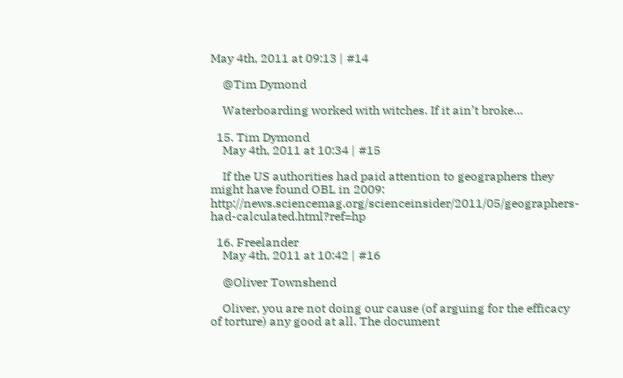May 4th, 2011 at 09:13 | #14

    @Tim Dymond

    Waterboarding worked with witches. If it ain’t broke…

  15. Tim Dymond
    May 4th, 2011 at 10:34 | #15

    If the US authorities had paid attention to geographers they might have found OBL in 2009: http://news.sciencemag.org/scienceinsider/2011/05/geographers-had-calculated.html?ref=hp

  16. Freelander
    May 4th, 2011 at 10:42 | #16

    @Oliver Townshend

    Oliver, you are not doing our cause (of arguing for the efficacy of torture) any good at all. The document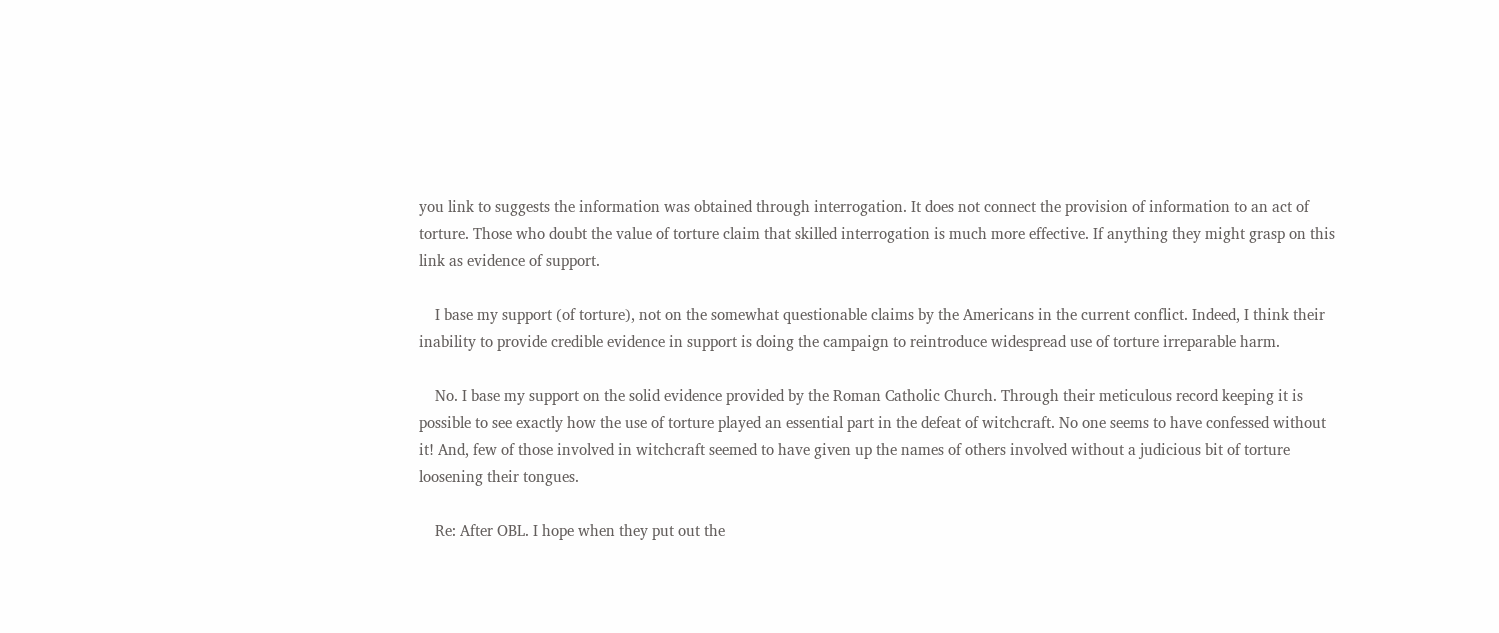you link to suggests the information was obtained through interrogation. It does not connect the provision of information to an act of torture. Those who doubt the value of torture claim that skilled interrogation is much more effective. If anything they might grasp on this link as evidence of support.

    I base my support (of torture), not on the somewhat questionable claims by the Americans in the current conflict. Indeed, I think their inability to provide credible evidence in support is doing the campaign to reintroduce widespread use of torture irreparable harm.

    No. I base my support on the solid evidence provided by the Roman Catholic Church. Through their meticulous record keeping it is possible to see exactly how the use of torture played an essential part in the defeat of witchcraft. No one seems to have confessed without it! And, few of those involved in witchcraft seemed to have given up the names of others involved without a judicious bit of torture loosening their tongues.

    Re: After OBL. I hope when they put out the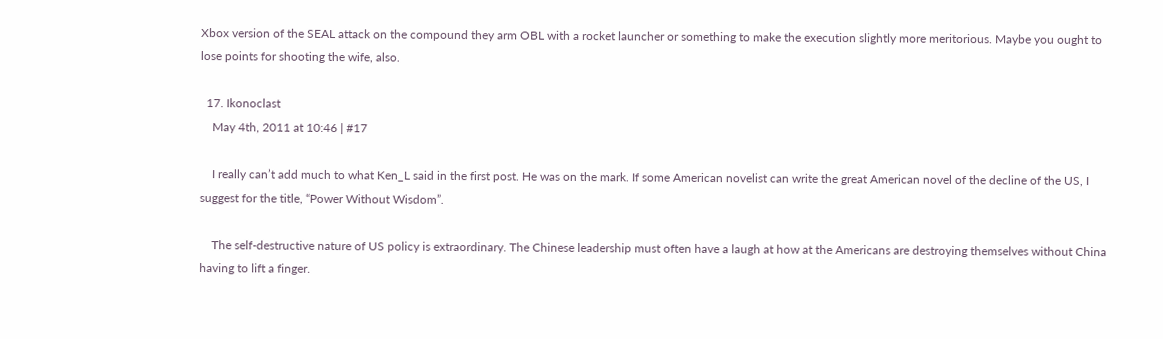Xbox version of the SEAL attack on the compound they arm OBL with a rocket launcher or something to make the execution slightly more meritorious. Maybe you ought to lose points for shooting the wife, also.

  17. Ikonoclast
    May 4th, 2011 at 10:46 | #17

    I really can’t add much to what Ken_L said in the first post. He was on the mark. If some American novelist can write the great American novel of the decline of the US, I suggest for the title, “Power Without Wisdom”.

    The self-destructive nature of US policy is extraordinary. The Chinese leadership must often have a laugh at how at the Americans are destroying themselves without China having to lift a finger.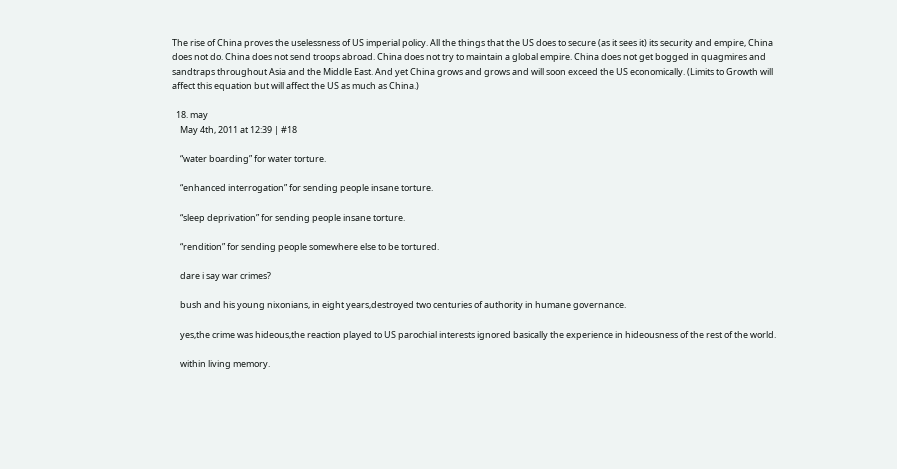The rise of China proves the uselessness of US imperial policy. All the things that the US does to secure (as it sees it) its security and empire, China does not do. China does not send troops abroad. China does not try to maintain a global empire. China does not get bogged in quagmires and sandtraps throughout Asia and the Middle East. And yet China grows and grows and will soon exceed the US economically. (Limits to Growth will affect this equation but will affect the US as much as China.)

  18. may
    May 4th, 2011 at 12:39 | #18

    “water boarding” for water torture.

    “enhanced interrogation” for sending people insane torture.

    “sleep deprivation” for sending people insane torture.

    “rendition” for sending people somewhere else to be tortured.

    dare i say war crimes?

    bush and his young nixonians, in eight years,destroyed two centuries of authority in humane governance.

    yes,the crime was hideous,the reaction played to US parochial interests ignored basically the experience in hideousness of the rest of the world.

    within living memory.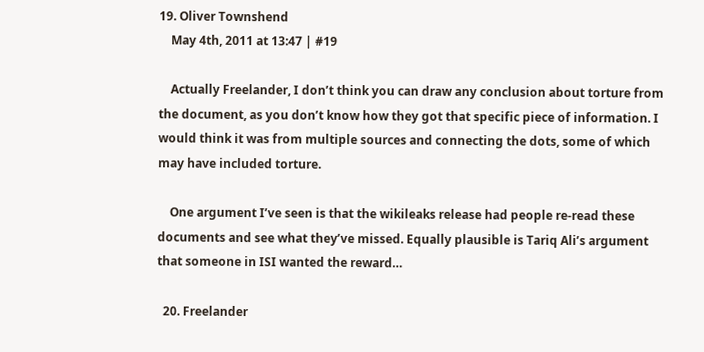19. Oliver Townshend
    May 4th, 2011 at 13:47 | #19

    Actually Freelander, I don’t think you can draw any conclusion about torture from the document, as you don’t know how they got that specific piece of information. I would think it was from multiple sources and connecting the dots, some of which may have included torture.

    One argument I’ve seen is that the wikileaks release had people re-read these documents and see what they’ve missed. Equally plausible is Tariq Ali’s argument that someone in ISI wanted the reward…

  20. Freelander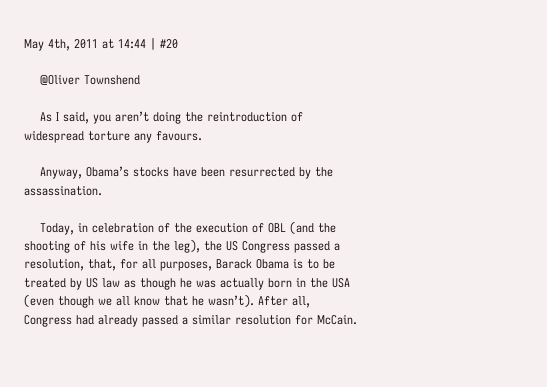May 4th, 2011 at 14:44 | #20

    @Oliver Townshend

    As I said, you aren’t doing the reintroduction of widespread torture any favours.

    Anyway, Obama’s stocks have been resurrected by the assassination.

    Today, in celebration of the execution of OBL (and the shooting of his wife in the leg), the US Congress passed a resolution, that, for all purposes, Barack Obama is to be treated by US law as though he was actually born in the USA (even though we all know that he wasn’t). After all, Congress had already passed a similar resolution for McCain.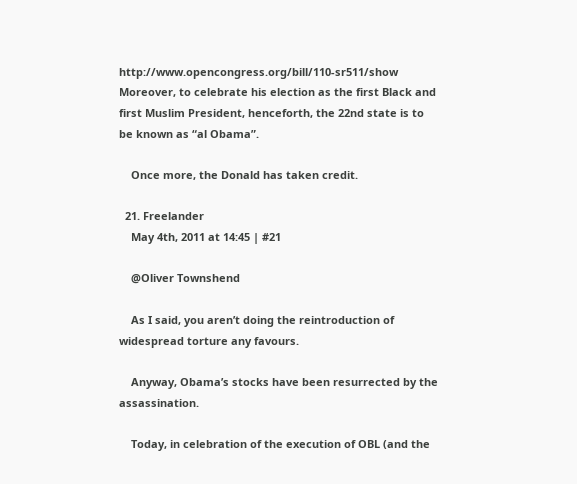http://www.opencongress.org/bill/110-sr511/show Moreover, to celebrate his election as the first Black and first Muslim President, henceforth, the 22nd state is to be known as “al Obama”.

    Once more, the Donald has taken credit.

  21. Freelander
    May 4th, 2011 at 14:45 | #21

    @Oliver Townshend

    As I said, you aren’t doing the reintroduction of widespread torture any favours.

    Anyway, Obama’s stocks have been resurrected by the assassination.

    Today, in celebration of the execution of OBL (and the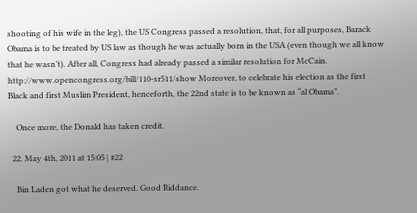shooting of his wife in the leg), the US Congress passed a resolution, that, for all purposes, Barack Obama is to be treated by US law as though he was actually born in the USA (even though we all know that he wasn’t). After all, Congress had already passed a similar resolution for McCain. http://www.opencongress.org/bill/110-sr511/show Moreover, to celebrate his election as the first Black and first Muslim President, henceforth, the 22nd state is to be known as “al Obama”.

    Once more, the Donald has taken credit.

  22. May 4th, 2011 at 15:05 | #22

    Bin Laden got what he deserved. Good Riddance.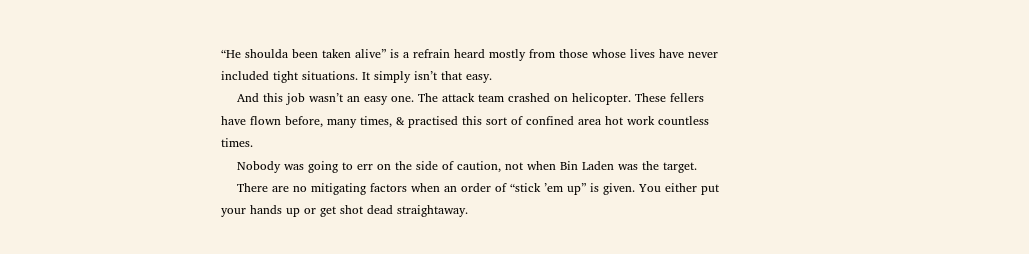“He shoulda been taken alive” is a refrain heard mostly from those whose lives have never included tight situations. It simply isn’t that easy.
    And this job wasn’t an easy one. The attack team crashed on helicopter. These fellers have flown before, many times, & practised this sort of confined area hot work countless times.
    Nobody was going to err on the side of caution, not when Bin Laden was the target.
    There are no mitigating factors when an order of “stick ’em up” is given. You either put your hands up or get shot dead straightaway.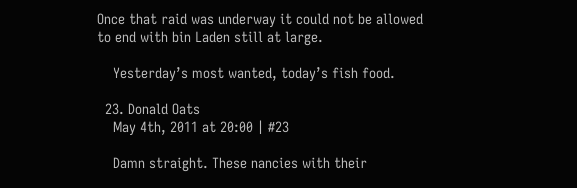Once that raid was underway it could not be allowed to end with bin Laden still at large.

    Yesterday’s most wanted, today’s fish food.

  23. Donald Oats
    May 4th, 2011 at 20:00 | #23

    Damn straight. These nancies with their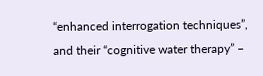“enhanced interrogation techniques”, and their “cognitive water therapy” –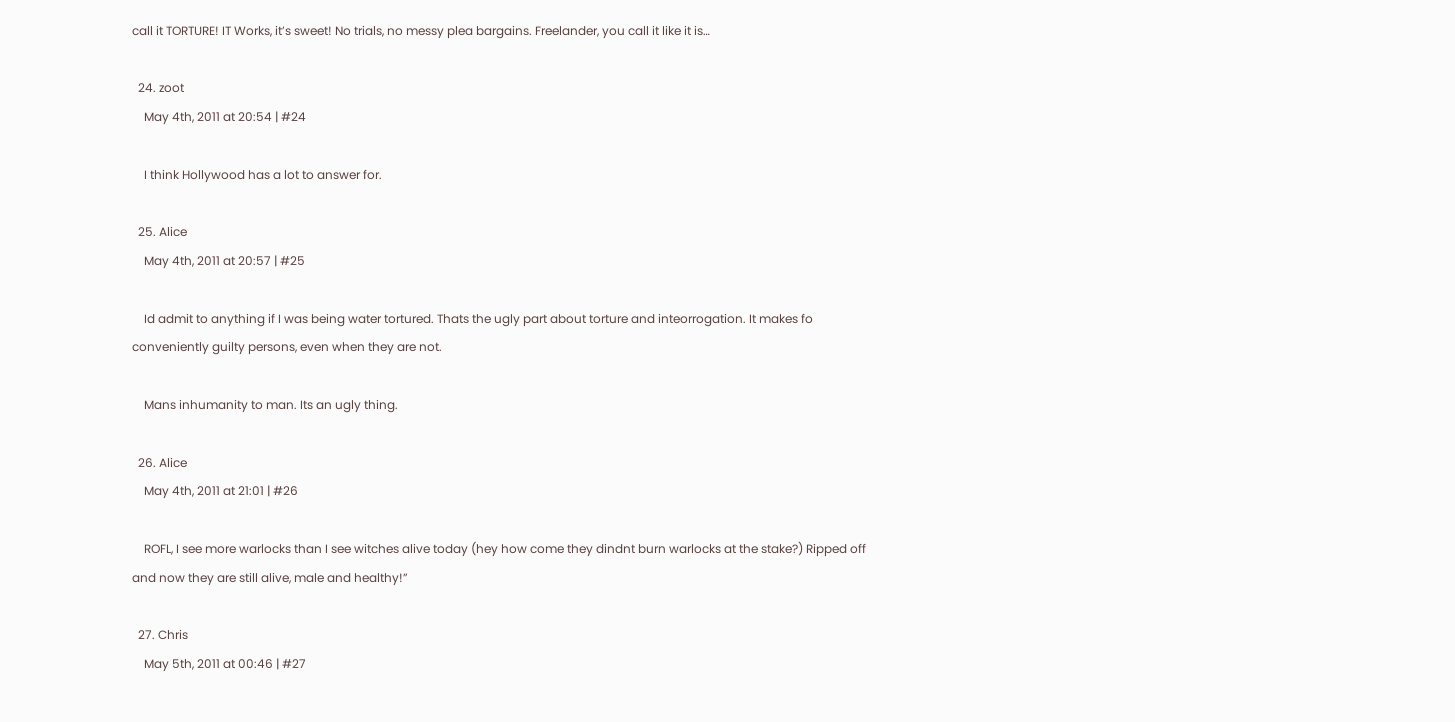call it TORTURE! IT Works, it’s sweet! No trials, no messy plea bargains. Freelander, you call it like it is…

  24. zoot
    May 4th, 2011 at 20:54 | #24

    I think Hollywood has a lot to answer for.

  25. Alice
    May 4th, 2011 at 20:57 | #25

    Id admit to anything if I was being water tortured. Thats the ugly part about torture and inteorrogation. It makes fo conveniently guilty persons, even when they are not.

    Mans inhumanity to man. Its an ugly thing.

  26. Alice
    May 4th, 2011 at 21:01 | #26

    ROFL, I see more warlocks than I see witches alive today (hey how come they dindnt burn warlocks at the stake?) Ripped off and now they are still alive, male and healthy!”

  27. Chris
    May 5th, 2011 at 00:46 | #27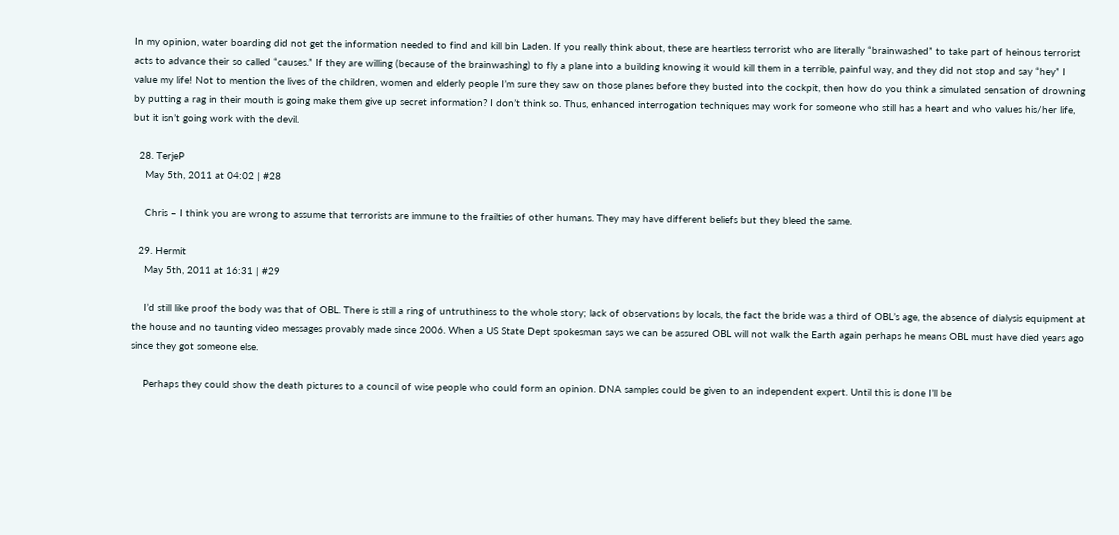In my opinion, water boarding did not get the information needed to find and kill bin Laden. If you really think about, these are heartless terrorist who are literally “brainwashed” to take part of heinous terrorist acts to advance their so called “causes.” If they are willing (because of the brainwashing) to fly a plane into a building knowing it would kill them in a terrible, painful way, and they did not stop and say “hey” I value my life! Not to mention the lives of the children, women and elderly people I’m sure they saw on those planes before they busted into the cockpit, then how do you think a simulated sensation of drowning by putting a rag in their mouth is going make them give up secret information? I don’t think so. Thus, enhanced interrogation techniques may work for someone who still has a heart and who values his/her life, but it isn’t going work with the devil.

  28. TerjeP
    May 5th, 2011 at 04:02 | #28

    Chris – I think you are wrong to assume that terrorists are immune to the frailties of other humans. They may have different beliefs but they bleed the same.

  29. Hermit
    May 5th, 2011 at 16:31 | #29

    I’d still like proof the body was that of OBL. There is still a ring of untruthiness to the whole story; lack of observations by locals, the fact the bride was a third of OBL’s age, the absence of dialysis equipment at the house and no taunting video messages provably made since 2006. When a US State Dept spokesman says we can be assured OBL will not walk the Earth again perhaps he means OBL must have died years ago since they got someone else.

    Perhaps they could show the death pictures to a council of wise people who could form an opinion. DNA samples could be given to an independent expert. Until this is done I’ll be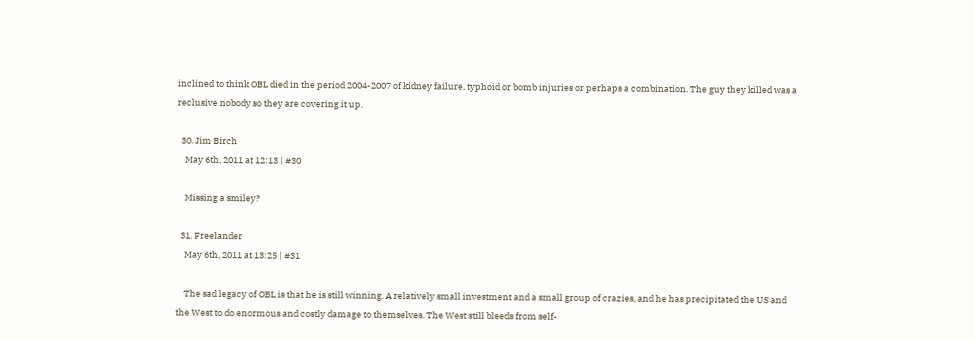inclined to think OBL died in the period 2004-2007 of kidney failure, typhoid or bomb injuries or perhaps a combination. The guy they killed was a reclusive nobody so they are covering it up.

  30. Jim Birch
    May 6th, 2011 at 12:13 | #30

    Missing a smiley?

  31. Freelander
    May 6th, 2011 at 13:25 | #31

    The sad legacy of OBL is that he is still winning. A relatively small investment and a small group of crazies, and he has precipitated the US and the West to do enormous and costly damage to themselves. The West still bleeds from self-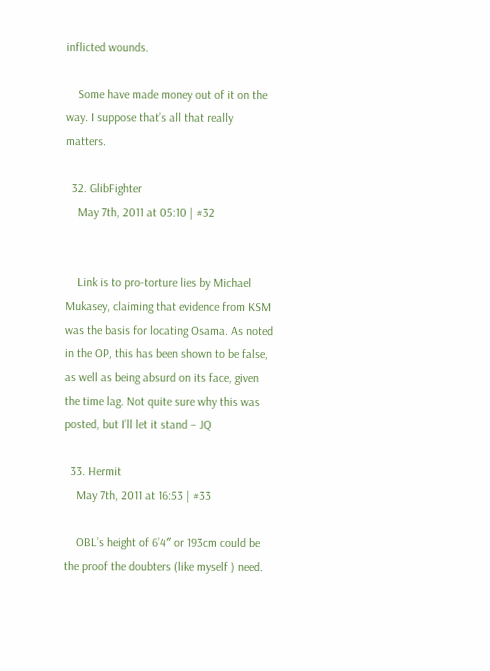inflicted wounds.

    Some have made money out of it on the way. I suppose that’s all that really matters.

  32. GlibFighter
    May 7th, 2011 at 05:10 | #32


    Link is to pro-torture lies by Michael Mukasey, claiming that evidence from KSM was the basis for locating Osama. As noted in the OP, this has been shown to be false, as well as being absurd on its face, given the time lag. Not quite sure why this was posted, but I’ll let it stand – JQ

  33. Hermit
    May 7th, 2011 at 16:53 | #33

    OBL’s height of 6’4″ or 193cm could be the proof the doubters (like myself ) need.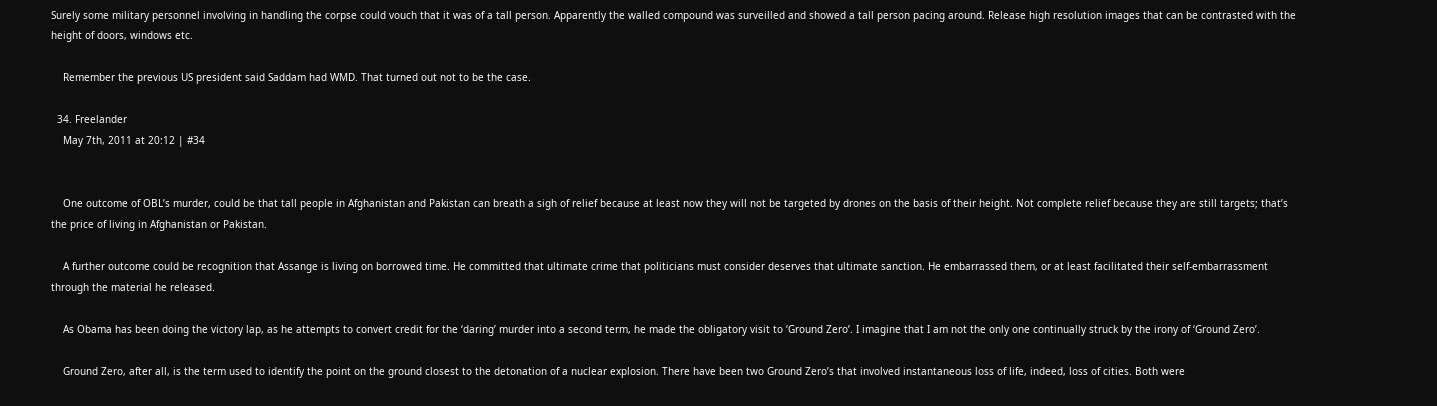Surely some military personnel involving in handling the corpse could vouch that it was of a tall person. Apparently the walled compound was surveilled and showed a tall person pacing around. Release high resolution images that can be contrasted with the height of doors, windows etc.

    Remember the previous US president said Saddam had WMD. That turned out not to be the case.

  34. Freelander
    May 7th, 2011 at 20:12 | #34


    One outcome of OBL’s murder, could be that tall people in Afghanistan and Pakistan can breath a sigh of relief because at least now they will not be targeted by drones on the basis of their height. Not complete relief because they are still targets; that’s the price of living in Afghanistan or Pakistan.

    A further outcome could be recognition that Assange is living on borrowed time. He committed that ultimate crime that politicians must consider deserves that ultimate sanction. He embarrassed them, or at least facilitated their self-embarrassment through the material he released.

    As Obama has been doing the victory lap, as he attempts to convert credit for the ‘daring’ murder into a second term, he made the obligatory visit to ‘Ground Zero’. I imagine that I am not the only one continually struck by the irony of ‘Ground Zero’.

    Ground Zero, after all, is the term used to identify the point on the ground closest to the detonation of a nuclear explosion. There have been two Ground Zero’s that involved instantaneous loss of life, indeed, loss of cities. Both were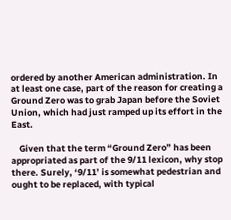ordered by another American administration. In at least one case, part of the reason for creating a Ground Zero was to grab Japan before the Soviet Union, which had just ramped up its effort in the East.

    Given that the term “Ground Zero” has been appropriated as part of the 9/11 lexicon, why stop there. Surely, ‘9/11’ is somewhat pedestrian and ought to be replaced, with typical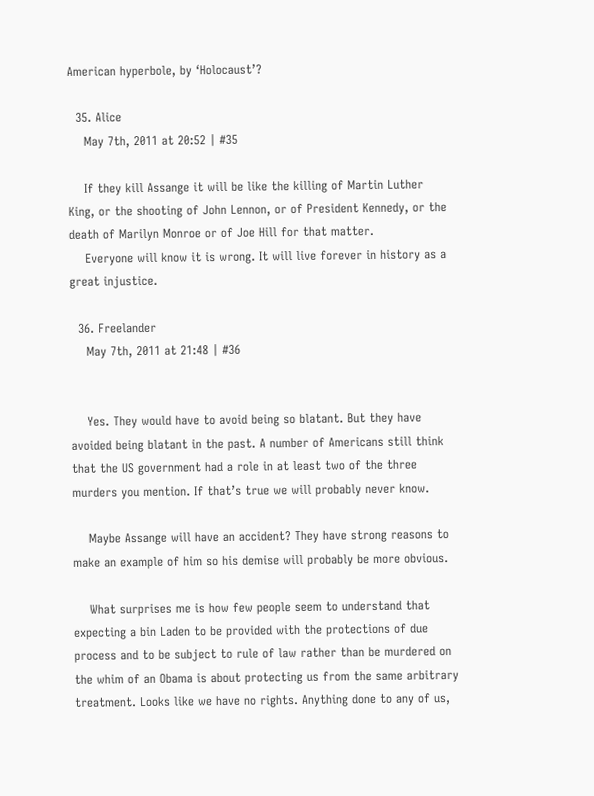American hyperbole, by ‘Holocaust’?

  35. Alice
    May 7th, 2011 at 20:52 | #35

    If they kill Assange it will be like the killing of Martin Luther King, or the shooting of John Lennon, or of President Kennedy, or the death of Marilyn Monroe or of Joe Hill for that matter.
    Everyone will know it is wrong. It will live forever in history as a great injustice.

  36. Freelander
    May 7th, 2011 at 21:48 | #36


    Yes. They would have to avoid being so blatant. But they have avoided being blatant in the past. A number of Americans still think that the US government had a role in at least two of the three murders you mention. If that’s true we will probably never know.

    Maybe Assange will have an accident? They have strong reasons to make an example of him so his demise will probably be more obvious.

    What surprises me is how few people seem to understand that expecting a bin Laden to be provided with the protections of due process and to be subject to rule of law rather than be murdered on the whim of an Obama is about protecting us from the same arbitrary treatment. Looks like we have no rights. Anything done to any of us,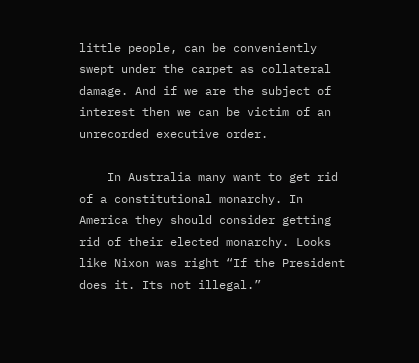little people, can be conveniently swept under the carpet as collateral damage. And if we are the subject of interest then we can be victim of an unrecorded executive order.

    In Australia many want to get rid of a constitutional monarchy. In America they should consider getting rid of their elected monarchy. Looks like Nixon was right “If the President does it. Its not illegal.”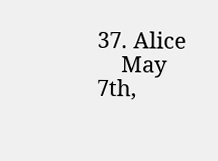37. Alice
    May 7th,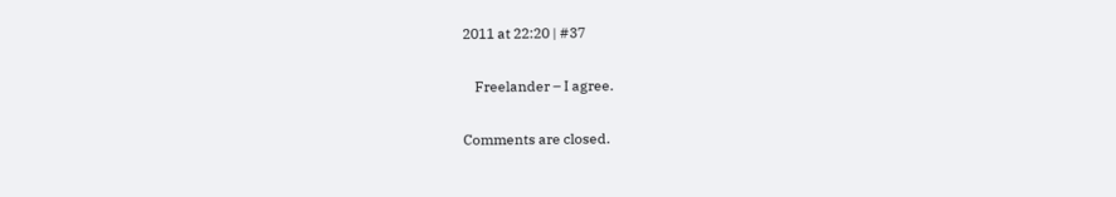2011 at 22:20 | #37

    Freelander – I agree.

Comments are closed.